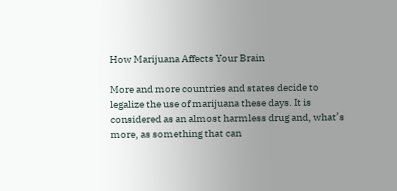How Marijuana Affects Your Brain

More and more countries and states decide to legalize the use of marijuana these days. It is considered as an almost harmless drug and, what’s more, as something that can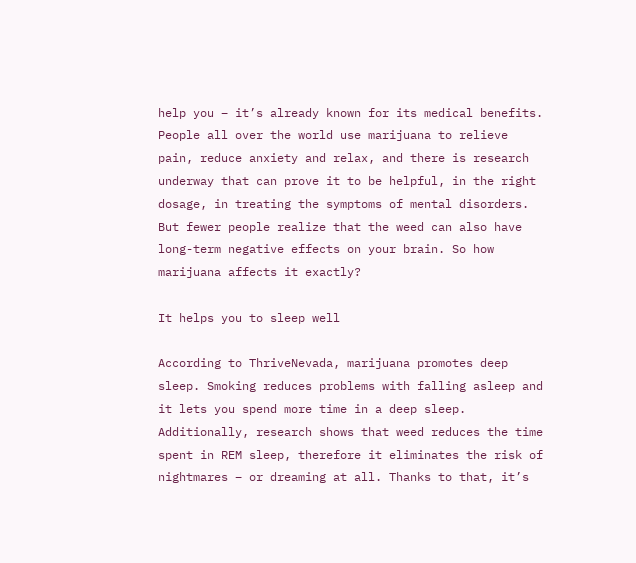help you – it’s already known for its medical benefits. People all over the world use marijuana to relieve pain, reduce anxiety and relax, and there is research underway that can prove it to be helpful, in the right dosage, in treating the symptoms of mental disorders. But fewer people realize that the weed can also have long-term negative effects on your brain. So how marijuana affects it exactly?

It helps you to sleep well

According to ThriveNevada, marijuana promotes deep sleep. Smoking reduces problems with falling asleep and it lets you spend more time in a deep sleep. Additionally, research shows that weed reduces the time spent in REM sleep, therefore it eliminates the risk of nightmares – or dreaming at all. Thanks to that, it’s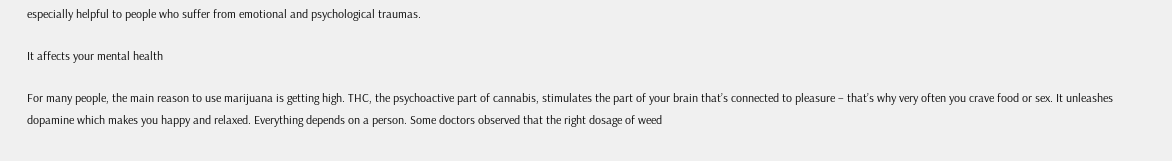especially helpful to people who suffer from emotional and psychological traumas.

It affects your mental health

For many people, the main reason to use marijuana is getting high. THC, the psychoactive part of cannabis, stimulates the part of your brain that’s connected to pleasure – that’s why very often you crave food or sex. It unleashes dopamine which makes you happy and relaxed. Everything depends on a person. Some doctors observed that the right dosage of weed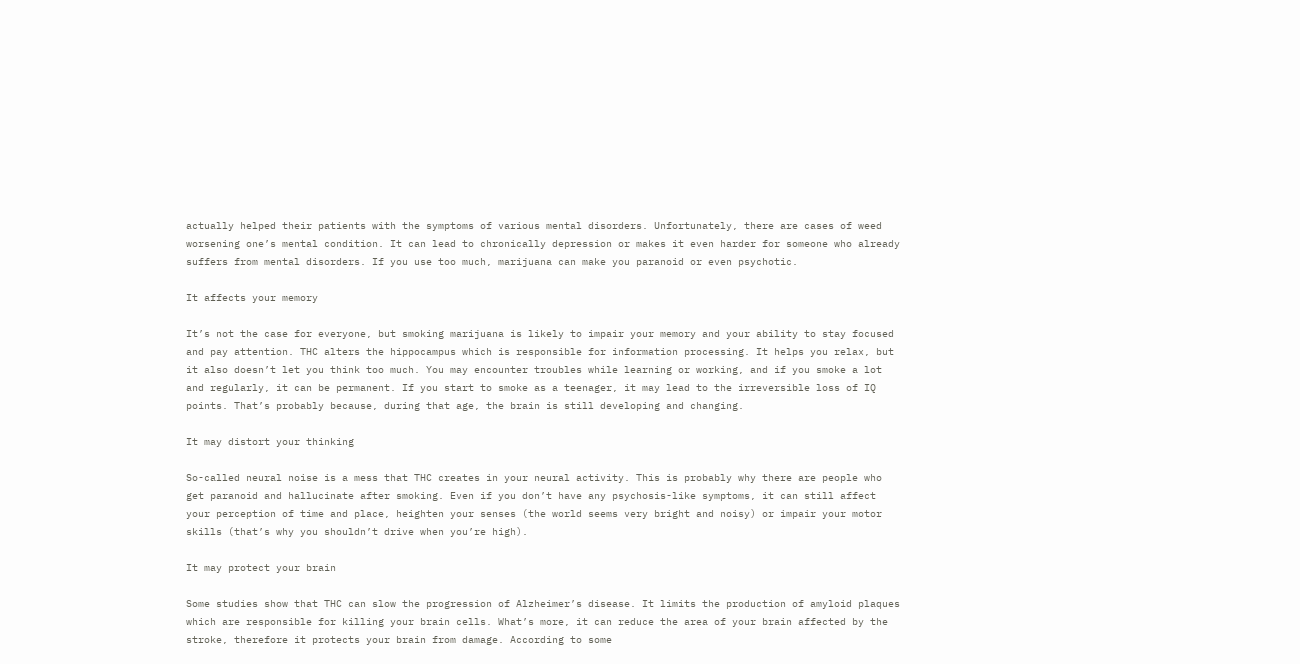actually helped their patients with the symptoms of various mental disorders. Unfortunately, there are cases of weed worsening one’s mental condition. It can lead to chronically depression or makes it even harder for someone who already suffers from mental disorders. If you use too much, marijuana can make you paranoid or even psychotic.

It affects your memory

It’s not the case for everyone, but smoking marijuana is likely to impair your memory and your ability to stay focused and pay attention. THC alters the hippocampus which is responsible for information processing. It helps you relax, but it also doesn’t let you think too much. You may encounter troubles while learning or working, and if you smoke a lot and regularly, it can be permanent. If you start to smoke as a teenager, it may lead to the irreversible loss of IQ points. That’s probably because, during that age, the brain is still developing and changing.

It may distort your thinking

So-called neural noise is a mess that THC creates in your neural activity. This is probably why there are people who get paranoid and hallucinate after smoking. Even if you don’t have any psychosis-like symptoms, it can still affect your perception of time and place, heighten your senses (the world seems very bright and noisy) or impair your motor skills (that’s why you shouldn’t drive when you’re high).

It may protect your brain

Some studies show that THC can slow the progression of Alzheimer’s disease. It limits the production of amyloid plaques which are responsible for killing your brain cells. What’s more, it can reduce the area of your brain affected by the stroke, therefore it protects your brain from damage. According to some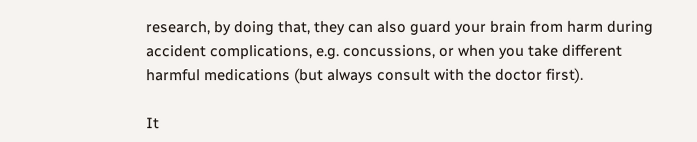research, by doing that, they can also guard your brain from harm during accident complications, e.g. concussions, or when you take different harmful medications (but always consult with the doctor first).

It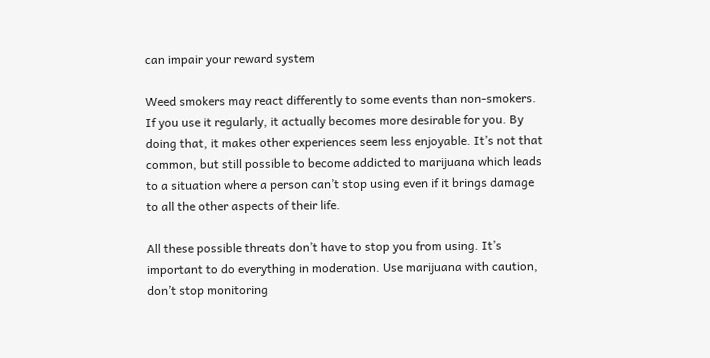can impair your reward system

Weed smokers may react differently to some events than non-smokers. If you use it regularly, it actually becomes more desirable for you. By doing that, it makes other experiences seem less enjoyable. It’s not that common, but still possible to become addicted to marijuana which leads to a situation where a person can’t stop using even if it brings damage to all the other aspects of their life.

All these possible threats don’t have to stop you from using. It’s important to do everything in moderation. Use marijuana with caution, don’t stop monitoring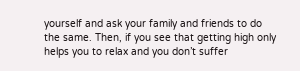yourself and ask your family and friends to do the same. Then, if you see that getting high only helps you to relax and you don’t suffer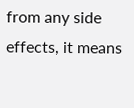from any side effects, it means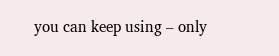you can keep using – only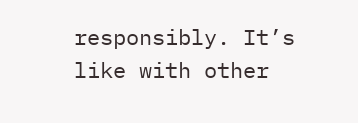responsibly. It’s like with other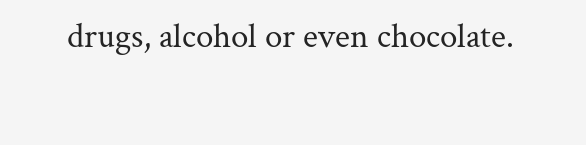drugs, alcohol or even chocolate.